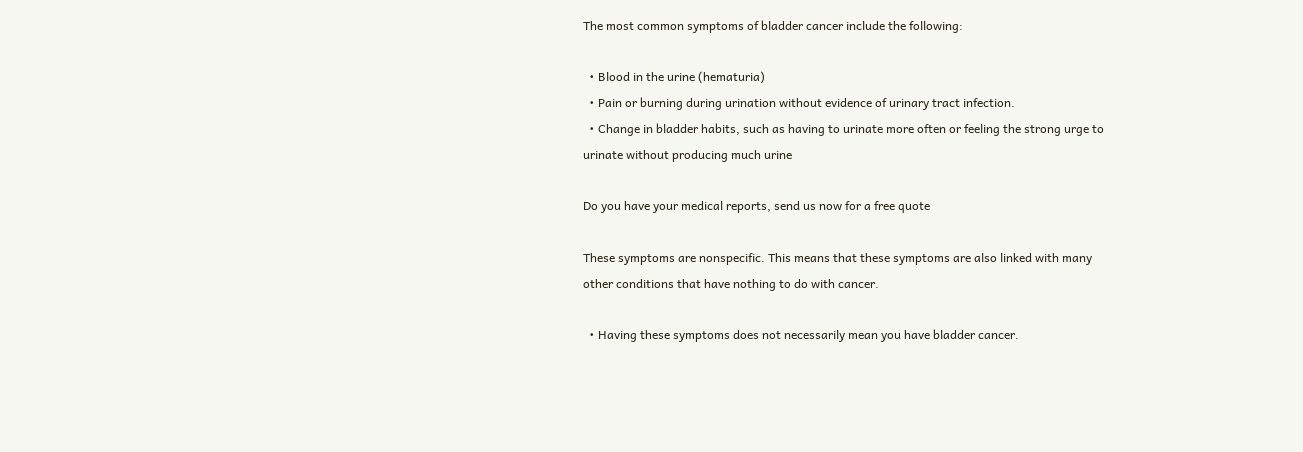The most common symptoms of bladder cancer include the following:

  • Blood in the urine (hematuria)
  • Pain or burning during urination without evidence of urinary tract infection.
  • Change in bladder habits, such as having to urinate more often or feeling the strong urge to urinate without producing much urine

Do you have your medical reports, send us now for a free quote

These symptoms are nonspecific. This means that these symptoms are also linked with many other conditions that have nothing to do with cancer.

  • Having these symptoms does not necessarily mean you have bladder cancer.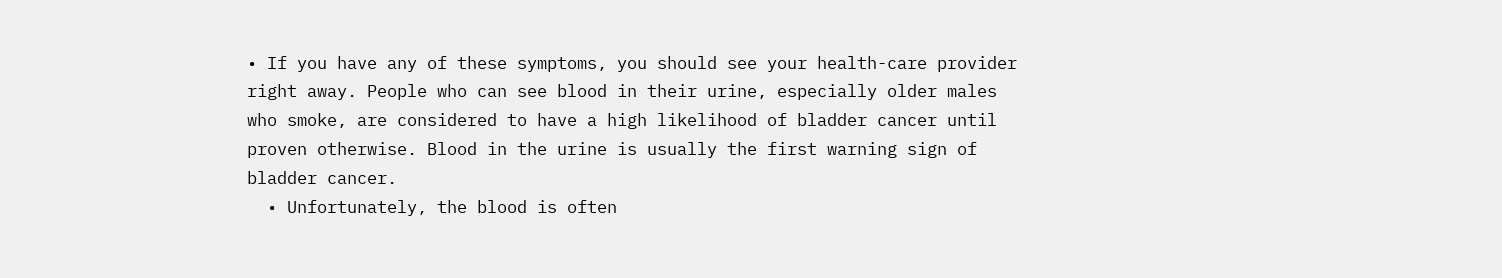• If you have any of these symptoms, you should see your health-care provider right away. People who can see blood in their urine, especially older males who smoke, are considered to have a high likelihood of bladder cancer until proven otherwise. Blood in the urine is usually the first warning sign of bladder cancer.
  • Unfortunately, the blood is often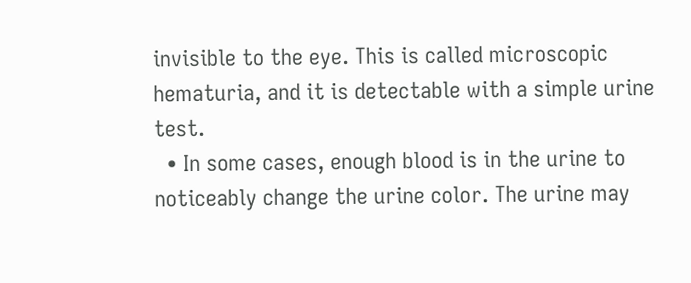invisible to the eye. This is called microscopic hematuria, and it is detectable with a simple urine test.
  • In some cases, enough blood is in the urine to noticeably change the urine color. The urine may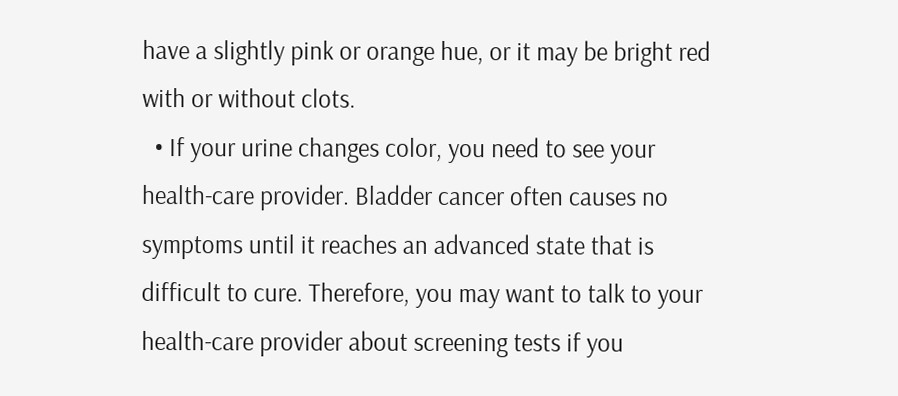have a slightly pink or orange hue, or it may be bright red with or without clots.
  • If your urine changes color, you need to see your health-care provider. Bladder cancer often causes no symptoms until it reaches an advanced state that is difficult to cure. Therefore, you may want to talk to your health-care provider about screening tests if you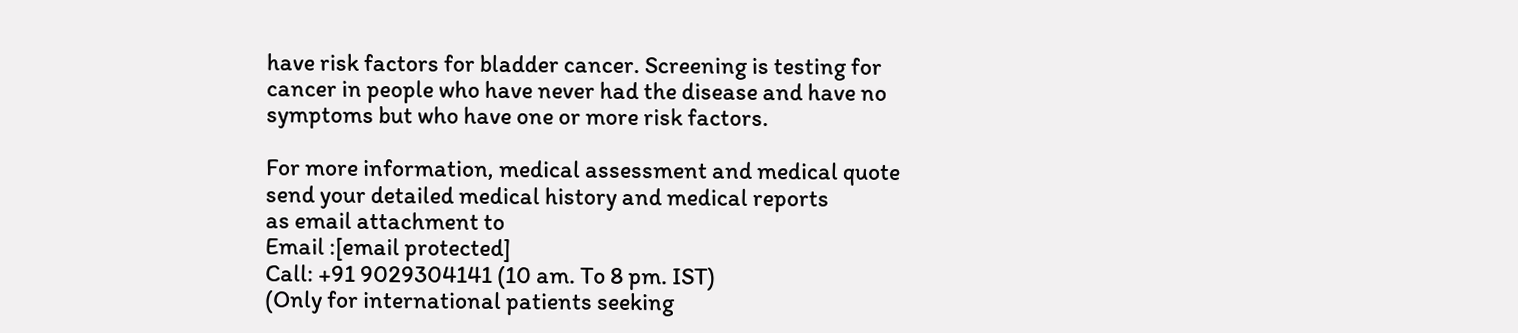have risk factors for bladder cancer. Screening is testing for cancer in people who have never had the disease and have no symptoms but who have one or more risk factors.

For more information, medical assessment and medical quote
send your detailed medical history and medical reports
as email attachment to
Email :[email protected]
Call: +91 9029304141 (10 am. To 8 pm. IST)
(Only for international patients seeking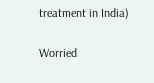treatment in India)

Worried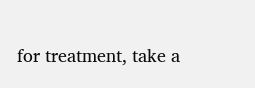for treatment, take a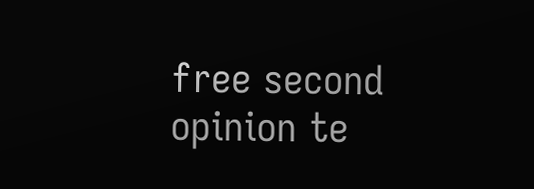free second opinion te